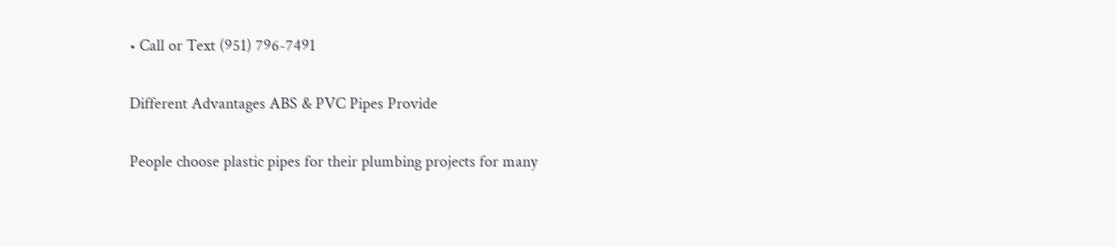• Call or Text (951) 796-7491

Different Advantages ABS & PVC Pipes Provide

People choose plastic pipes for their plumbing projects for many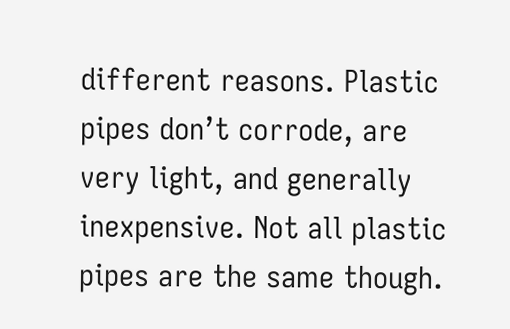different reasons. Plastic pipes don’t corrode, are very light, and generally inexpensive. Not all plastic pipes are the same though.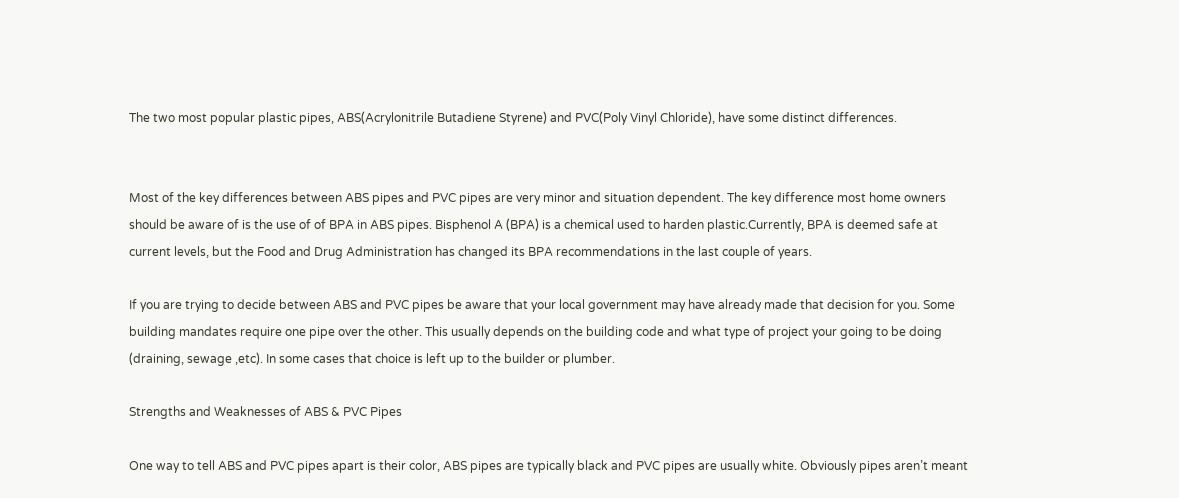The two most popular plastic pipes, ABS(Acrylonitrile Butadiene Styrene) and PVC(Poly Vinyl Chloride), have some distinct differences.


Most of the key differences between ABS pipes and PVC pipes are very minor and situation dependent. The key difference most home owners should be aware of is the use of of BPA in ABS pipes. Bisphenol A (BPA) is a chemical used to harden plastic.Currently, BPA is deemed safe at current levels, but the Food and Drug Administration has changed its BPA recommendations in the last couple of years.

If you are trying to decide between ABS and PVC pipes be aware that your local government may have already made that decision for you. Some building mandates require one pipe over the other. This usually depends on the building code and what type of project your going to be doing (draining, sewage ,etc). In some cases that choice is left up to the builder or plumber.

Strengths and Weaknesses of ABS & PVC Pipes

One way to tell ABS and PVC pipes apart is their color, ABS pipes are typically black and PVC pipes are usually white. Obviously pipes aren’t meant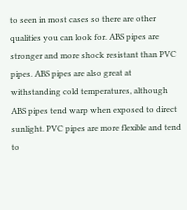to seen in most cases so there are other qualities you can look for. ABS pipes are stronger and more shock resistant than PVC pipes. ABS pipes are also great at withstanding cold temperatures, although ABS pipes tend warp when exposed to direct sunlight. PVC pipes are more flexible and tend to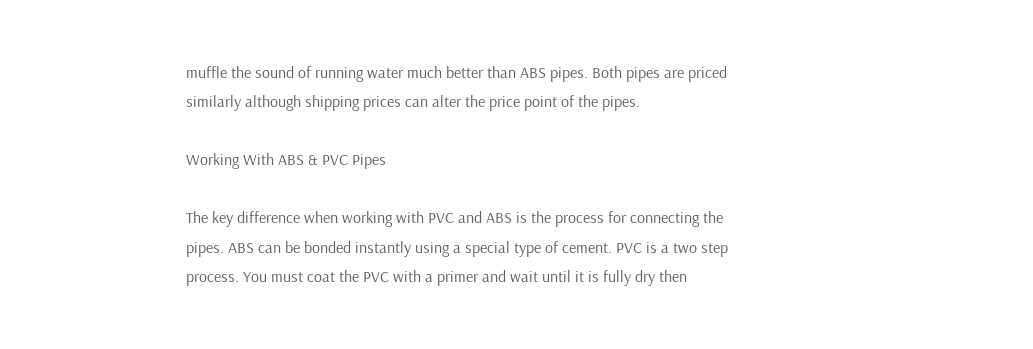muffle the sound of running water much better than ABS pipes. Both pipes are priced similarly although shipping prices can alter the price point of the pipes.

Working With ABS & PVC Pipes

The key difference when working with PVC and ABS is the process for connecting the pipes. ABS can be bonded instantly using a special type of cement. PVC is a two step process. You must coat the PVC with a primer and wait until it is fully dry then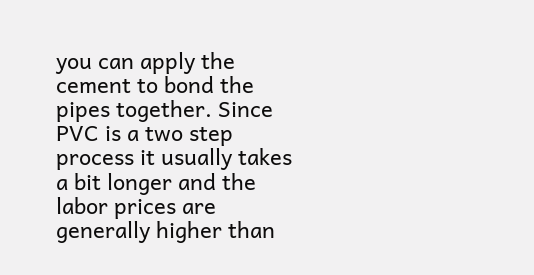you can apply the cement to bond the pipes together. Since PVC is a two step process it usually takes a bit longer and the labor prices are generally higher than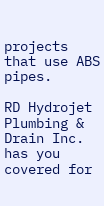projects that use ABS pipes.

RD Hydrojet Plumbing & Drain Inc. has you covered for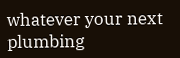whatever your next plumbing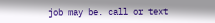job may be. call or text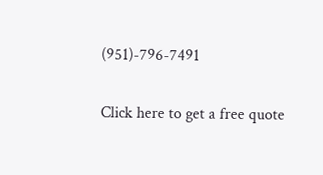(951)-796-7491

Click here to get a free quote